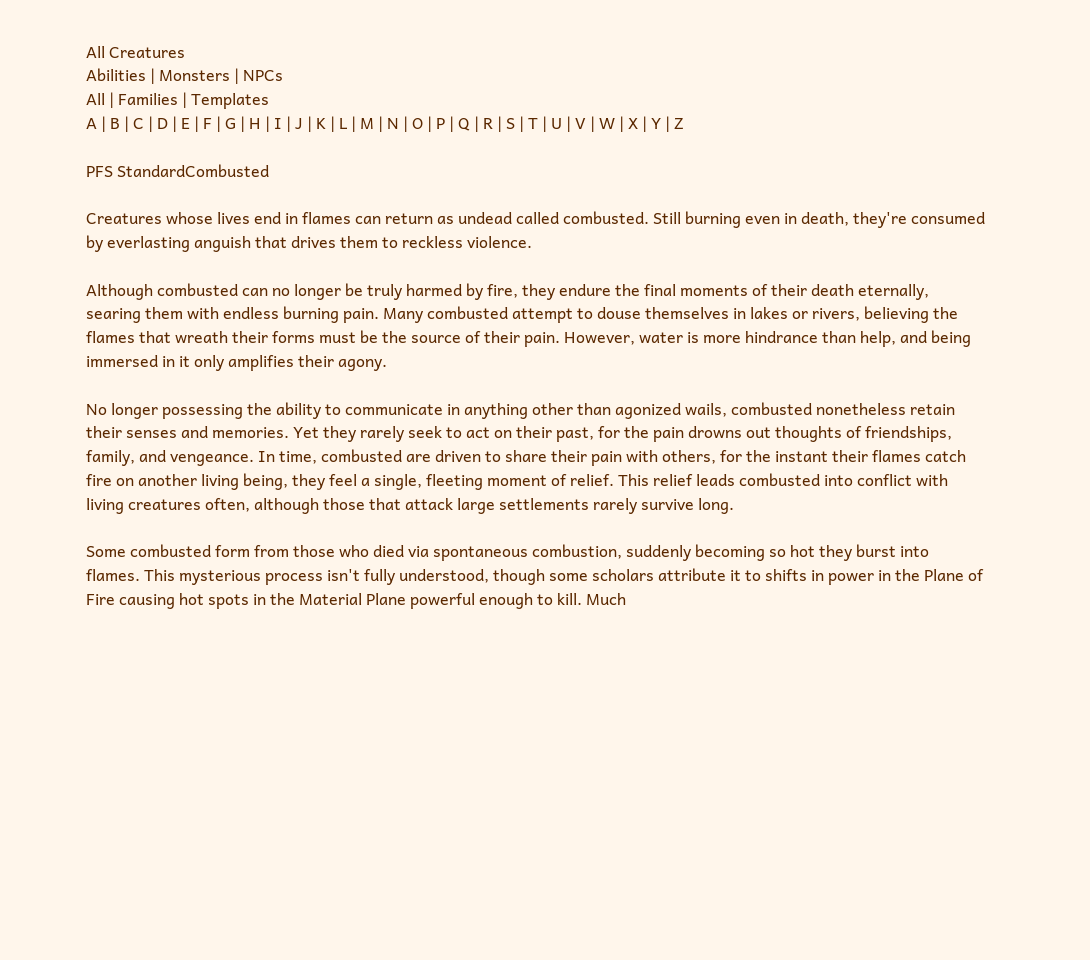All Creatures
Abilities | Monsters | NPCs
All | Families | Templates
A | B | C | D | E | F | G | H | I | J | K | L | M | N | O | P | Q | R | S | T | U | V | W | X | Y | Z

PFS StandardCombusted

Creatures whose lives end in flames can return as undead called combusted. Still burning even in death, they're consumed by everlasting anguish that drives them to reckless violence.

Although combusted can no longer be truly harmed by fire, they endure the final moments of their death eternally, searing them with endless burning pain. Many combusted attempt to douse themselves in lakes or rivers, believing the flames that wreath their forms must be the source of their pain. However, water is more hindrance than help, and being immersed in it only amplifies their agony.

No longer possessing the ability to communicate in anything other than agonized wails, combusted nonetheless retain their senses and memories. Yet they rarely seek to act on their past, for the pain drowns out thoughts of friendships, family, and vengeance. In time, combusted are driven to share their pain with others, for the instant their flames catch fire on another living being, they feel a single, fleeting moment of relief. This relief leads combusted into conflict with living creatures often, although those that attack large settlements rarely survive long.

Some combusted form from those who died via spontaneous combustion, suddenly becoming so hot they burst into flames. This mysterious process isn't fully understood, though some scholars attribute it to shifts in power in the Plane of Fire causing hot spots in the Material Plane powerful enough to kill. Much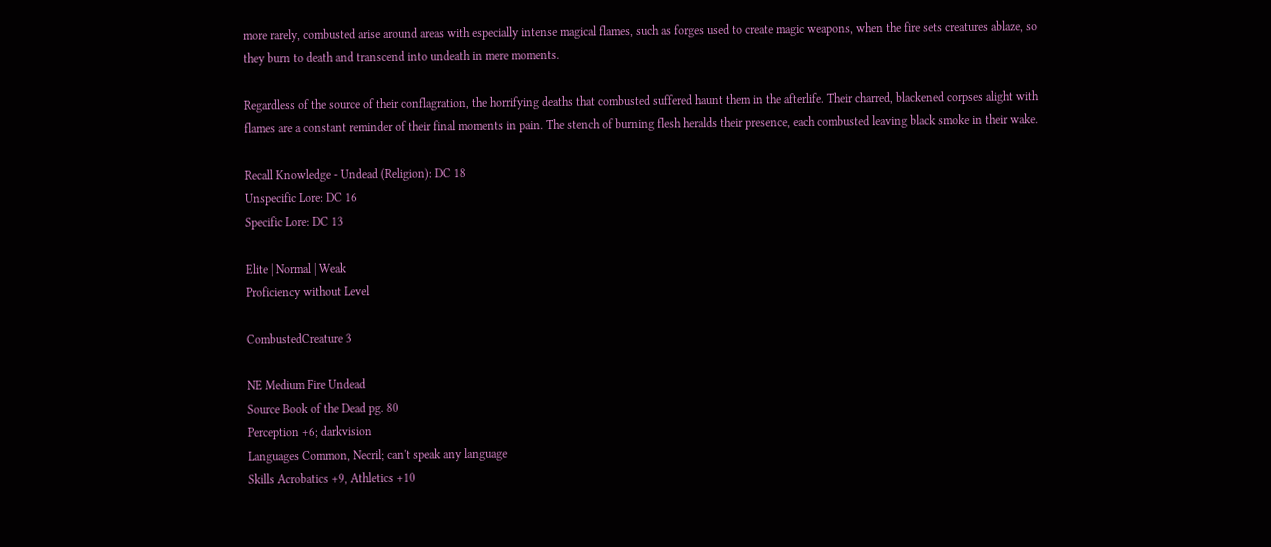more rarely, combusted arise around areas with especially intense magical flames, such as forges used to create magic weapons, when the fire sets creatures ablaze, so they burn to death and transcend into undeath in mere moments.

Regardless of the source of their conflagration, the horrifying deaths that combusted suffered haunt them in the afterlife. Their charred, blackened corpses alight with flames are a constant reminder of their final moments in pain. The stench of burning flesh heralds their presence, each combusted leaving black smoke in their wake.

Recall Knowledge - Undead (Religion): DC 18
Unspecific Lore: DC 16
Specific Lore: DC 13

Elite | Normal | Weak
Proficiency without Level

CombustedCreature 3

NE Medium Fire Undead
Source Book of the Dead pg. 80
Perception +6; darkvision
Languages Common, Necril; can't speak any language
Skills Acrobatics +9, Athletics +10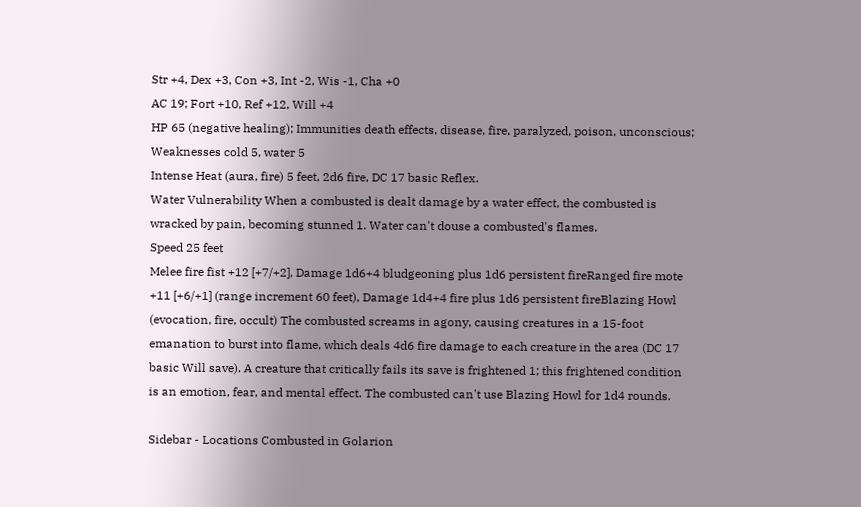Str +4, Dex +3, Con +3, Int -2, Wis -1, Cha +0
AC 19; Fort +10, Ref +12, Will +4
HP 65 (negative healing); Immunities death effects, disease, fire, paralyzed, poison, unconscious; Weaknesses cold 5, water 5
Intense Heat (aura, fire) 5 feet, 2d6 fire, DC 17 basic Reflex.
Water Vulnerability When a combusted is dealt damage by a water effect, the combusted is wracked by pain, becoming stunned 1. Water can't douse a combusted's flames.
Speed 25 feet
Melee fire fist +12 [+7/+2], Damage 1d6+4 bludgeoning plus 1d6 persistent fireRanged fire mote +11 [+6/+1] (range increment 60 feet), Damage 1d4+4 fire plus 1d6 persistent fireBlazing Howl (evocation, fire, occult) The combusted screams in agony, causing creatures in a 15-foot emanation to burst into flame, which deals 4d6 fire damage to each creature in the area (DC 17 basic Will save). A creature that critically fails its save is frightened 1; this frightened condition is an emotion, fear, and mental effect. The combusted can't use Blazing Howl for 1d4 rounds.

Sidebar - Locations Combusted in Golarion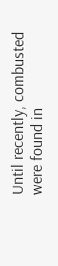Until recently, combusted were found in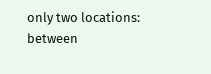only two locations: between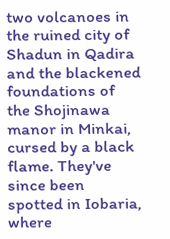two volcanoes in the ruined city of Shadun in Qadira and the blackened foundations of the Shojinawa manor in Minkai, cursed by a black flame. They've since been spotted in Iobaria, where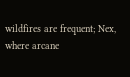wildfires are frequent; Nex, where arcane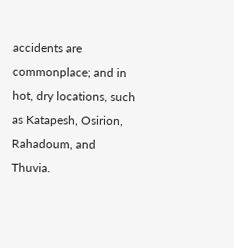accidents are commonplace; and in hot, dry locations, such as Katapesh, Osirion, Rahadoum, and Thuvia.